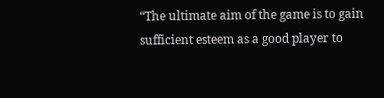“The ultimate aim of the game is to gain sufficient esteem as a good player to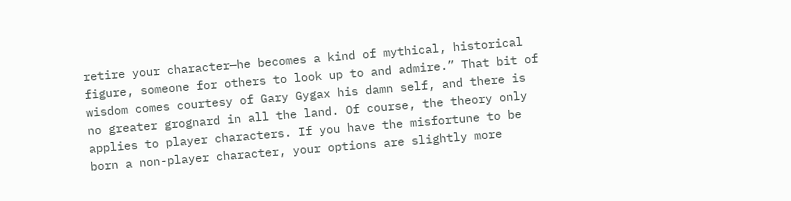retire your character—he becomes a kind of mythical, historical figure, someone for others to look up to and admire.” That bit of wisdom comes courtesy of Gary Gygax his damn self, and there is no greater grognard in all the land. Of course, the theory only applies to player characters. If you have the misfortune to be born a non-player character, your options are slightly more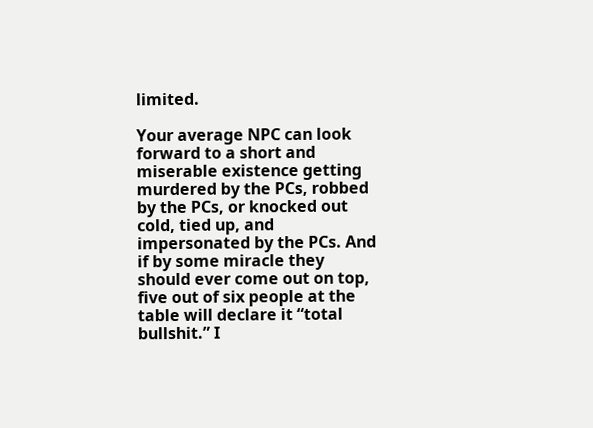limited.

Your average NPC can look forward to a short and miserable existence getting murdered by the PCs, robbed by the PCs, or knocked out cold, tied up, and impersonated by the PCs. And if by some miracle they should ever come out on top, five out of six people at the table will declare it “total bullshit.” I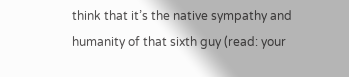think that it’s the native sympathy and humanity of that sixth guy (read: your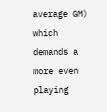average GM) which demands a more even playing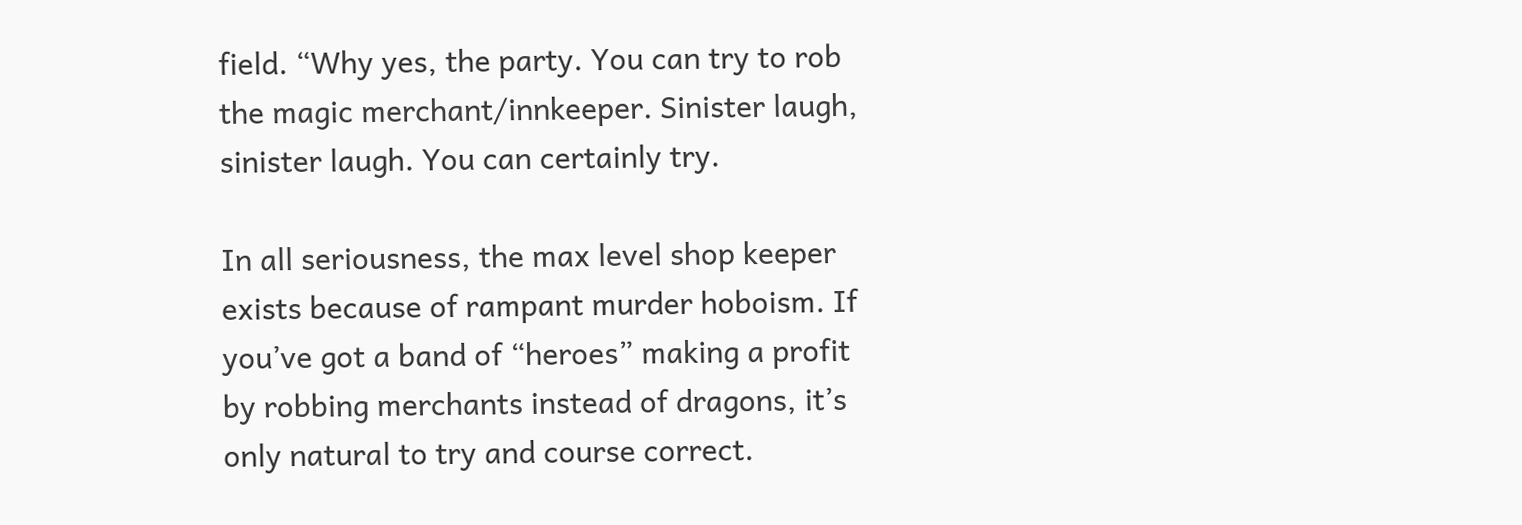field. “Why yes, the party. You can try to rob the magic merchant/innkeeper. Sinister laugh, sinister laugh. You can certainly try.

In all seriousness, the max level shop keeper exists because of rampant murder hoboism. If you’ve got a band of “heroes” making a profit by robbing merchants instead of dragons, it’s only natural to try and course correct.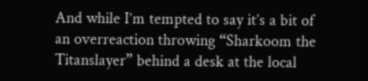And while I’m tempted to say it’s a bit of an overreaction throwing “Sharkoom the Titanslayer” behind a desk at the local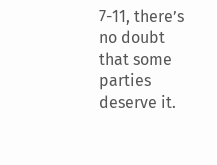7-11, there’s no doubt that some parties deserve it.